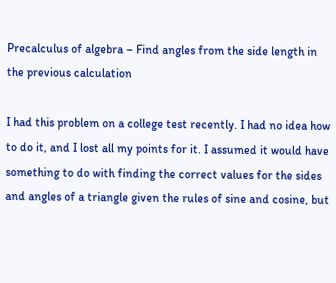Precalculus of algebra – Find angles from the side length in the previous calculation

I had this problem on a college test recently. I had no idea how to do it, and I lost all my points for it. I assumed it would have something to do with finding the correct values for the sides and angles of a triangle given the rules of sine and cosine, but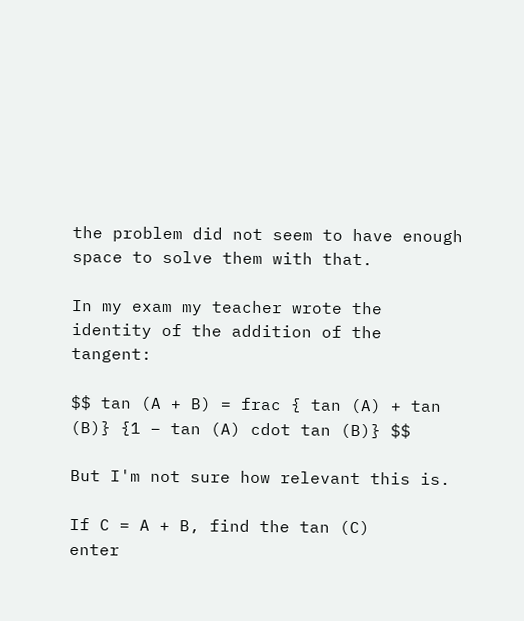the problem did not seem to have enough space to solve them with that.

In my exam my teacher wrote the identity of the addition of the tangent:

$$ tan (A + B) = frac { tan (A) + tan (B)} {1 – tan (A) cdot tan (B)} $$

But I'm not sure how relevant this is.

If C = A + B, find the tan (C)
enter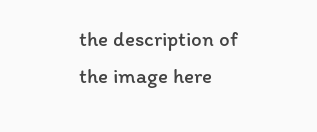the description of the image here